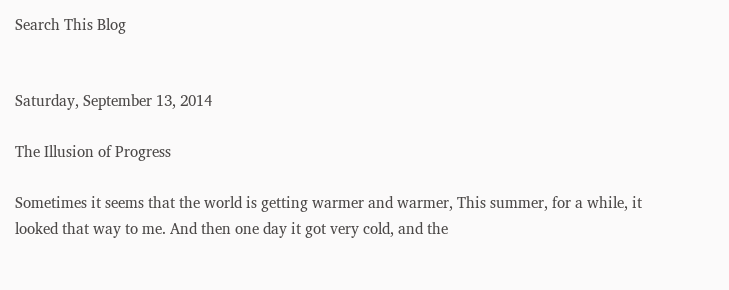Search This Blog


Saturday, September 13, 2014

The Illusion of Progress

Sometimes it seems that the world is getting warmer and warmer, This summer, for a while, it looked that way to me. And then one day it got very cold, and the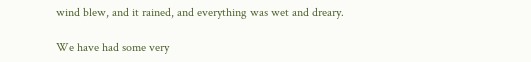wind blew, and it rained, and everything was wet and dreary.

We have had some very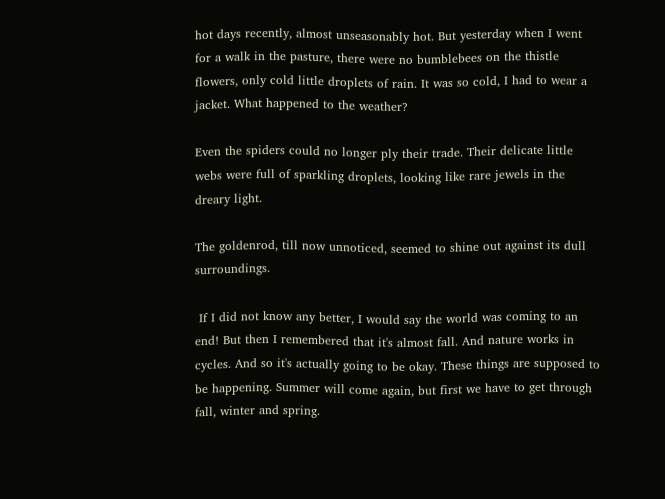hot days recently, almost unseasonably hot. But yesterday when I went for a walk in the pasture, there were no bumblebees on the thistle flowers, only cold little droplets of rain. It was so cold, I had to wear a jacket. What happened to the weather?

Even the spiders could no longer ply their trade. Their delicate little webs were full of sparkling droplets, looking like rare jewels in the dreary light.

The goldenrod, till now unnoticed, seemed to shine out against its dull surroundings.

 If I did not know any better, I would say the world was coming to an end! But then I remembered that it's almost fall. And nature works in cycles. And so it's actually going to be okay. These things are supposed to be happening. Summer will come again, but first we have to get through fall, winter and spring.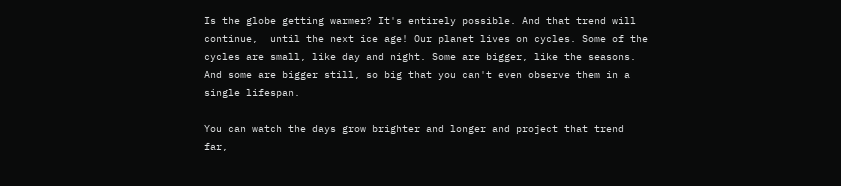Is the globe getting warmer? It's entirely possible. And that trend will continue,  until the next ice age! Our planet lives on cycles. Some of the cycles are small, like day and night. Some are bigger, like the seasons. And some are bigger still, so big that you can't even observe them in a single lifespan.

You can watch the days grow brighter and longer and project that trend far,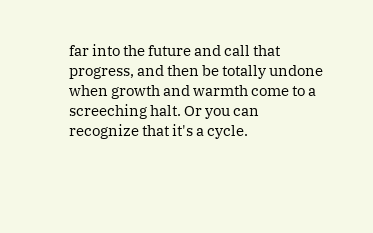far into the future and call that progress, and then be totally undone when growth and warmth come to a screeching halt. Or you can recognize that it's a cycle.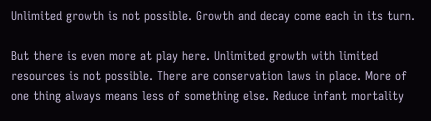Unlimited growth is not possible. Growth and decay come each in its turn.

But there is even more at play here. Unlimited growth with limited resources is not possible. There are conservation laws in place. More of one thing always means less of something else. Reduce infant mortality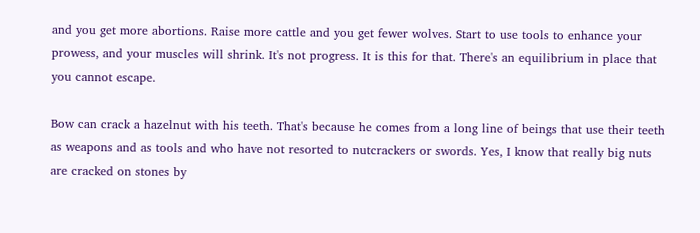and you get more abortions. Raise more cattle and you get fewer wolves. Start to use tools to enhance your prowess, and your muscles will shrink. It's not progress. It is this for that. There's an equilibrium in place that you cannot escape.

Bow can crack a hazelnut with his teeth. That's because he comes from a long line of beings that use their teeth as weapons and as tools and who have not resorted to nutcrackers or swords. Yes, I know that really big nuts are cracked on stones by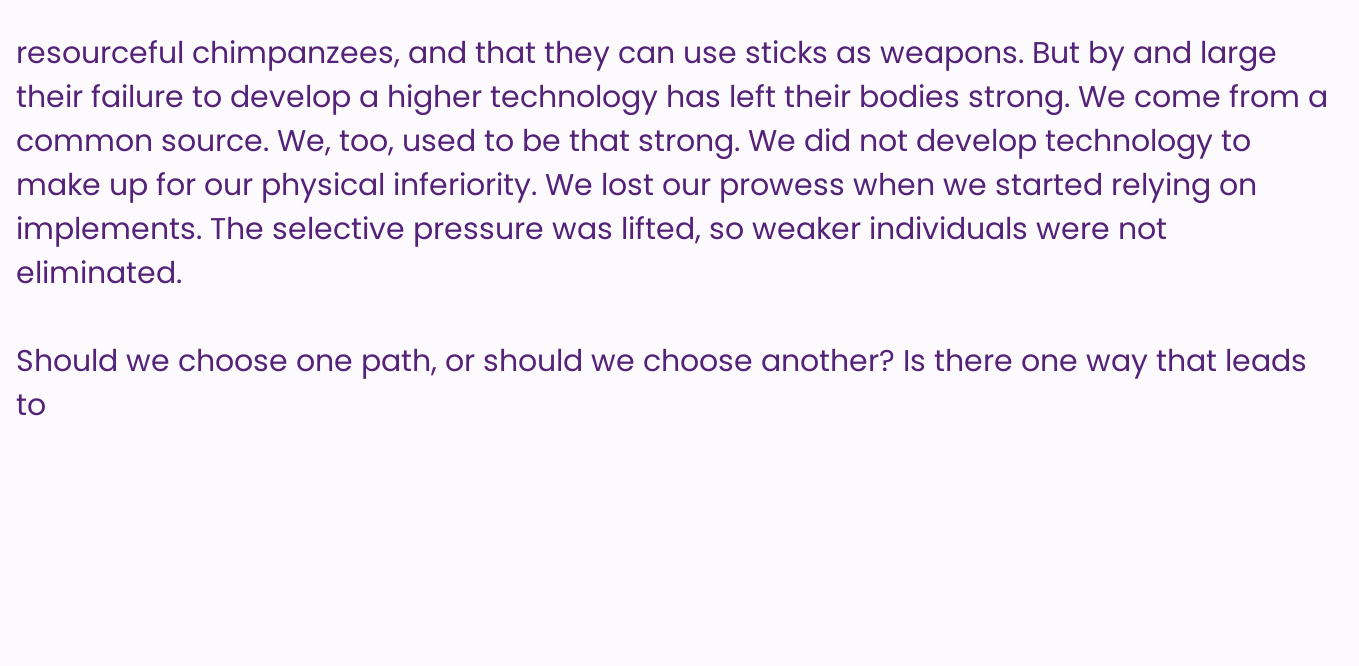resourceful chimpanzees, and that they can use sticks as weapons. But by and large their failure to develop a higher technology has left their bodies strong. We come from a common source. We, too, used to be that strong. We did not develop technology to make up for our physical inferiority. We lost our prowess when we started relying on implements. The selective pressure was lifted, so weaker individuals were not eliminated.

Should we choose one path, or should we choose another? Is there one way that leads to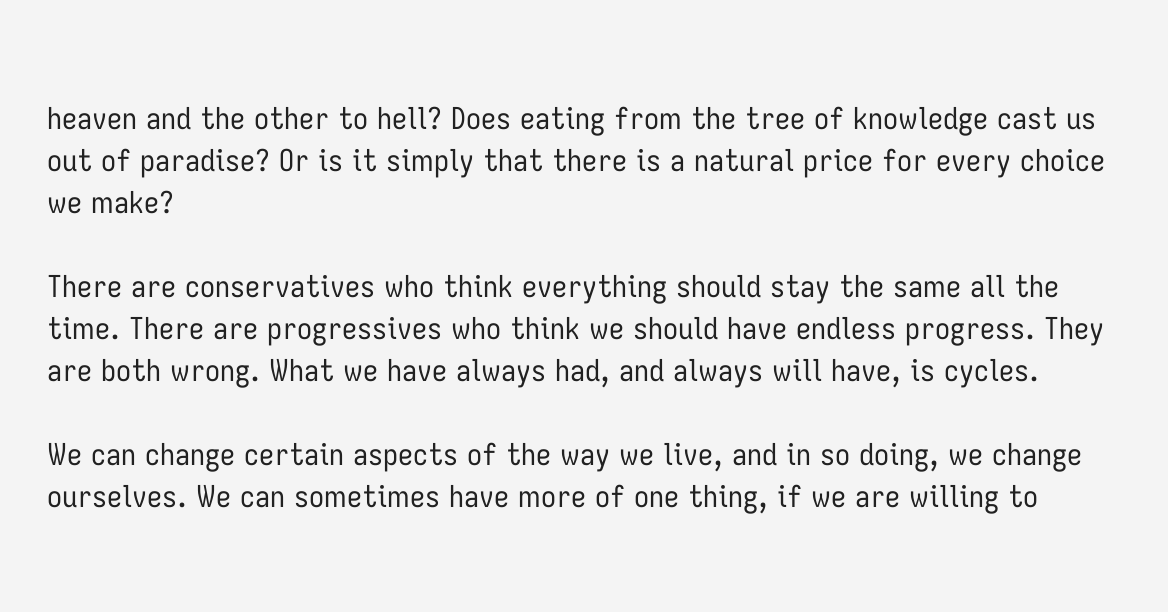heaven and the other to hell? Does eating from the tree of knowledge cast us out of paradise? Or is it simply that there is a natural price for every choice we make?

There are conservatives who think everything should stay the same all the time. There are progressives who think we should have endless progress. They are both wrong. What we have always had, and always will have, is cycles.

We can change certain aspects of the way we live, and in so doing, we change ourselves. We can sometimes have more of one thing, if we are willing to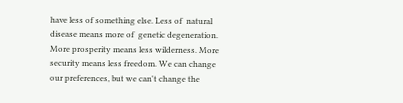have less of something else. Less of  natural disease means more of  genetic degeneration. More prosperity means less wilderness. More security means less freedom. We can change our preferences, but we can't change the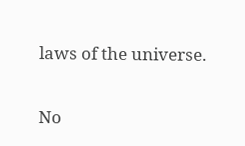laws of the universe.

No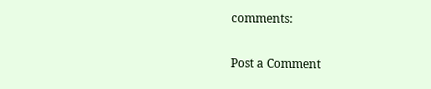comments:

Post a Comment